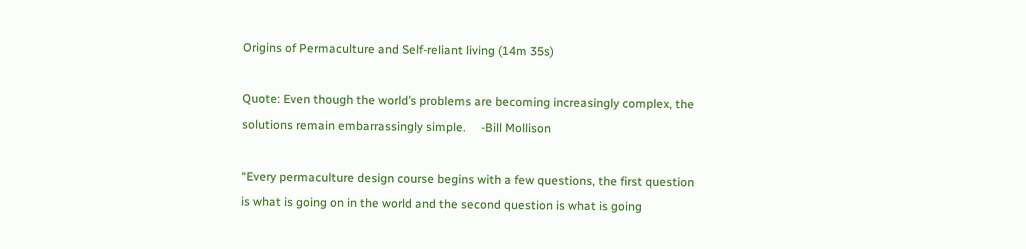Origins of Permaculture and Self-reliant living (14m 35s)

Quote: Even though the world’s problems are becoming increasingly complex, the solutions remain embarrassingly simple.     -Bill Mollison

“Every permaculture design course begins with a few questions, the first question is what is going on in the world and the second question is what is going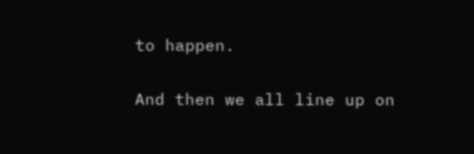to happen.

And then we all line up on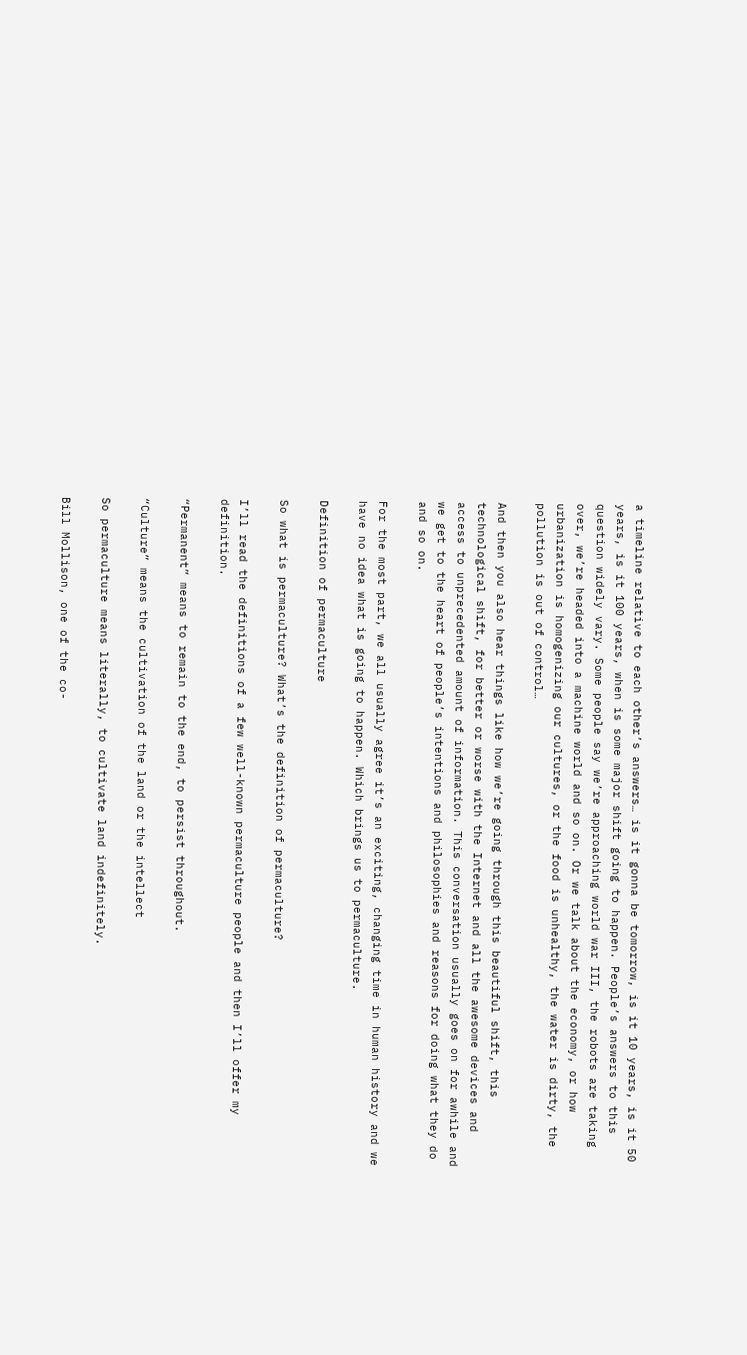a timeline relative to each other’s answers… is it gonna be tomorrow, is it 10 years, is it 50 years, is it 100 years, when is some major shift going to happen. People’s answers to this question widely vary. Some people say we’re approaching world war III, the robots are taking over, we’re headed into a machine world and so on. Or we talk about the economy, or how urbanization is homogenizing our cultures, or the food is unhealthy, the water is dirty, the pollution is out of control…

And then you also hear things like how we’re going through this beautiful shift, this technological shift, for better or worse with the Internet and all the awesome devices and access to unprecedented amount of information. This conversation usually goes on for awhile and we get to the heart of people’s intentions and philosophies and reasons for doing what they do and so on.

For the most part, we all usually agree it’s an exciting, changing time in human history and we have no idea what is going to happen. Which brings us to permaculture.

Definition of permaculture

So what is permaculture? What’s the definition of permaculture?

I’ll read the definitions of a few well-known permaculture people and then I’ll offer my definition.

“Permanent” means to remain to the end, to persist throughout.

“Culture” means the cultivation of the land or the intellect

So permaculture means literally, to cultivate land indefinitely.

Bill Mollison, one of the co-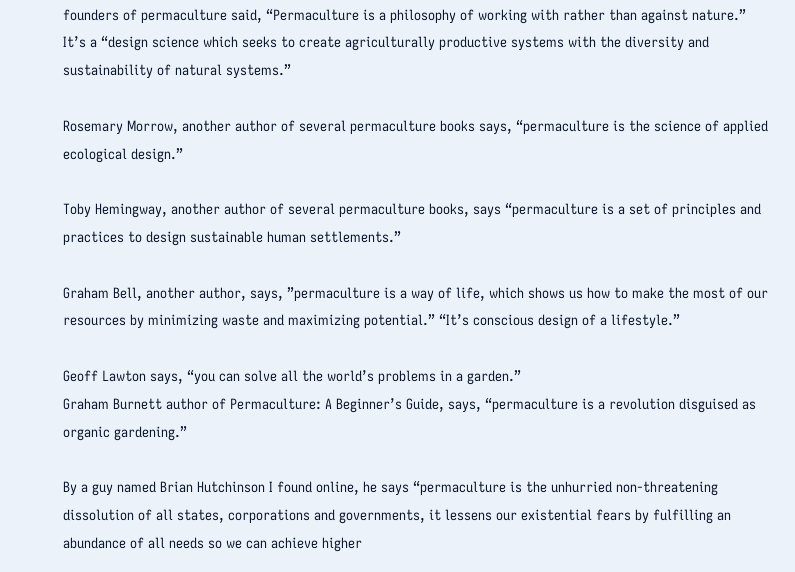founders of permaculture said, “Permaculture is a philosophy of working with rather than against nature.” It’s a “design science which seeks to create agriculturally productive systems with the diversity and sustainability of natural systems.”

Rosemary Morrow, another author of several permaculture books says, “permaculture is the science of applied ecological design.”

Toby Hemingway, another author of several permaculture books, says “permaculture is a set of principles and practices to design sustainable human settlements.”

Graham Bell, another author, says, ”permaculture is a way of life, which shows us how to make the most of our resources by minimizing waste and maximizing potential.” “It’s conscious design of a lifestyle.”

Geoff Lawton says, “you can solve all the world’s problems in a garden.”
Graham Burnett author of Permaculture: A Beginner’s Guide, says, “permaculture is a revolution disguised as organic gardening.”

By a guy named Brian Hutchinson I found online, he says “permaculture is the unhurried non-threatening dissolution of all states, corporations and governments, it lessens our existential fears by fulfilling an abundance of all needs so we can achieve higher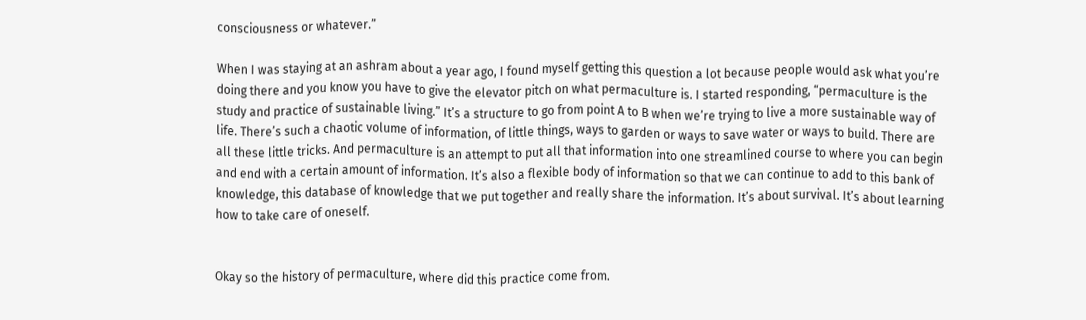consciousness or whatever.”

When I was staying at an ashram about a year ago, I found myself getting this question a lot because people would ask what you’re doing there and you know you have to give the elevator pitch on what permaculture is. I started responding, “permaculture is the study and practice of sustainable living.” It’s a structure to go from point A to B when we’re trying to live a more sustainable way of life. There’s such a chaotic volume of information, of little things, ways to garden or ways to save water or ways to build. There are all these little tricks. And permaculture is an attempt to put all that information into one streamlined course to where you can begin and end with a certain amount of information. It’s also a flexible body of information so that we can continue to add to this bank of knowledge, this database of knowledge that we put together and really share the information. It’s about survival. It’s about learning how to take care of oneself.


Okay so the history of permaculture, where did this practice come from.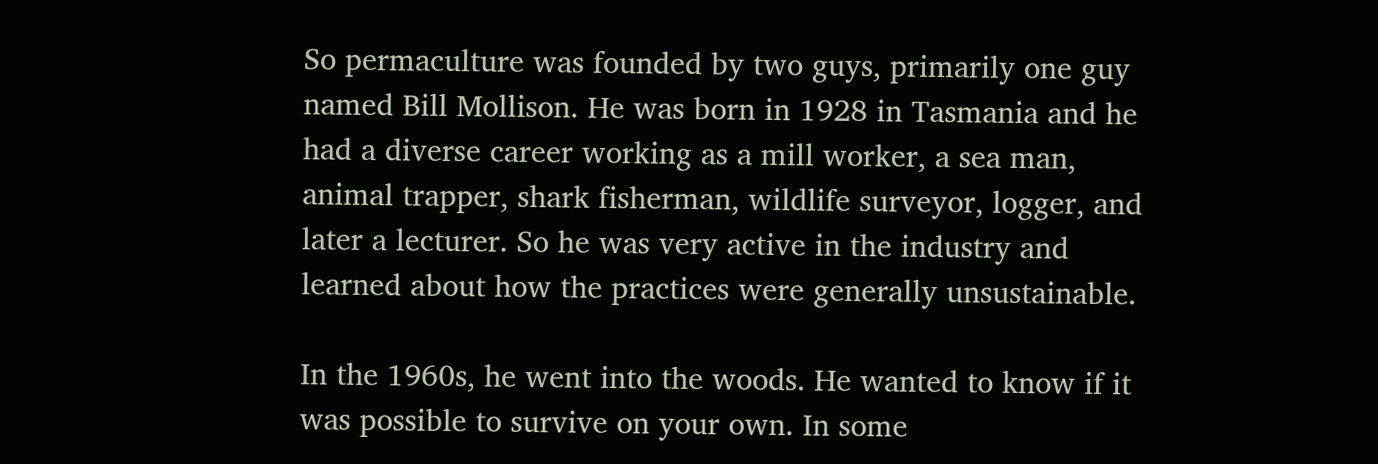So permaculture was founded by two guys, primarily one guy named Bill Mollison. He was born in 1928 in Tasmania and he had a diverse career working as a mill worker, a sea man, animal trapper, shark fisherman, wildlife surveyor, logger, and later a lecturer. So he was very active in the industry and learned about how the practices were generally unsustainable.

In the 1960s, he went into the woods. He wanted to know if it was possible to survive on your own. In some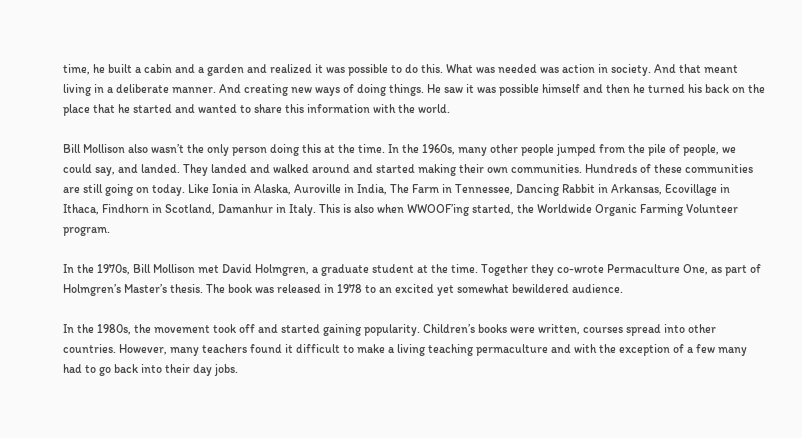time, he built a cabin and a garden and realized it was possible to do this. What was needed was action in society. And that meant living in a deliberate manner. And creating new ways of doing things. He saw it was possible himself and then he turned his back on the place that he started and wanted to share this information with the world.

Bill Mollison also wasn’t the only person doing this at the time. In the 1960s, many other people jumped from the pile of people, we could say, and landed. They landed and walked around and started making their own communities. Hundreds of these communities are still going on today. Like Ionia in Alaska, Auroville in India, The Farm in Tennessee, Dancing Rabbit in Arkansas, Ecovillage in Ithaca, Findhorn in Scotland, Damanhur in Italy. This is also when WWOOF’ing started, the Worldwide Organic Farming Volunteer program.

In the 1970s, Bill Mollison met David Holmgren, a graduate student at the time. Together they co-wrote Permaculture One, as part of Holmgren’s Master’s thesis. The book was released in 1978 to an excited yet somewhat bewildered audience.

In the 1980s, the movement took off and started gaining popularity. Children’s books were written, courses spread into other countries. However, many teachers found it difficult to make a living teaching permaculture and with the exception of a few many had to go back into their day jobs.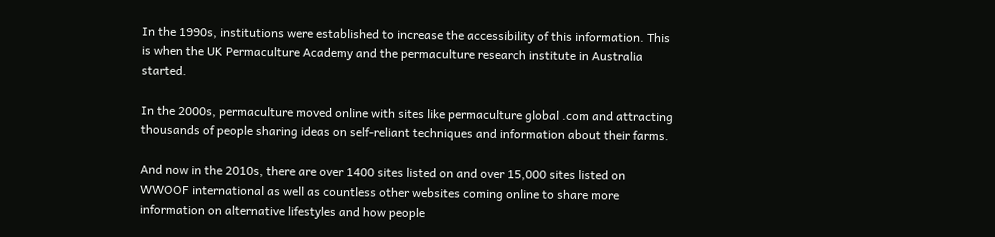In the 1990s, institutions were established to increase the accessibility of this information. This is when the UK Permaculture Academy and the permaculture research institute in Australia started.

In the 2000s, permaculture moved online with sites like permaculture global .com and attracting thousands of people sharing ideas on self-reliant techniques and information about their farms.

And now in the 2010s, there are over 1400 sites listed on and over 15,000 sites listed on WWOOF international as well as countless other websites coming online to share more information on alternative lifestyles and how people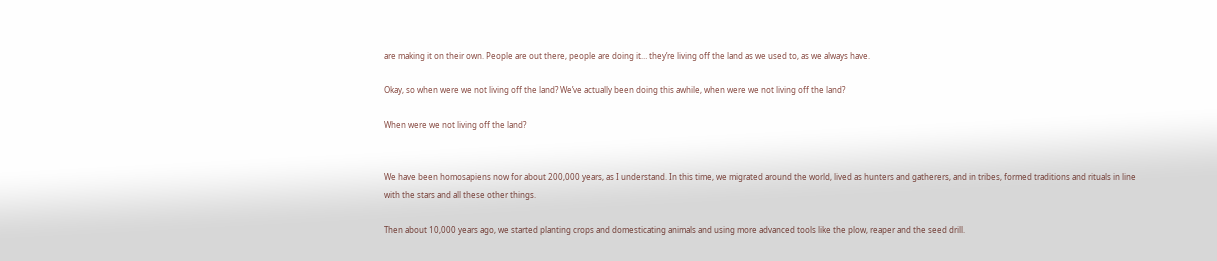are making it on their own. People are out there, people are doing it… they’re living off the land as we used to, as we always have.

Okay, so when were we not living off the land? We’ve actually been doing this awhile, when were we not living off the land?

When were we not living off the land?


We have been homosapiens now for about 200,000 years, as I understand. In this time, we migrated around the world, lived as hunters and gatherers, and in tribes, formed traditions and rituals in line with the stars and all these other things.

Then about 10,000 years ago, we started planting crops and domesticating animals and using more advanced tools like the plow, reaper and the seed drill.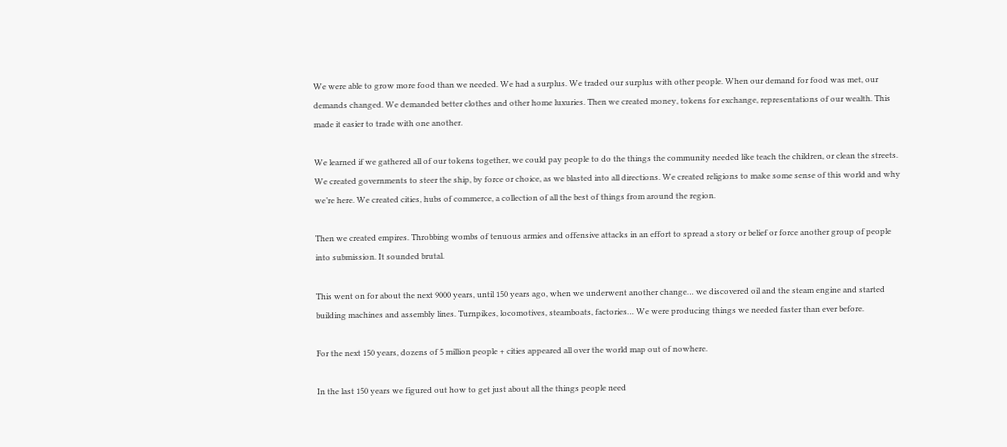We were able to grow more food than we needed. We had a surplus. We traded our surplus with other people. When our demand for food was met, our demands changed. We demanded better clothes and other home luxuries. Then we created money, tokens for exchange, representations of our wealth. This made it easier to trade with one another.

We learned if we gathered all of our tokens together, we could pay people to do the things the community needed like teach the children, or clean the streets. We created governments to steer the ship, by force or choice, as we blasted into all directions. We created religions to make some sense of this world and why we’re here. We created cities, hubs of commerce, a collection of all the best of things from around the region.

Then we created empires. Throbbing wombs of tenuous armies and offensive attacks in an effort to spread a story or belief or force another group of people into submission. It sounded brutal.

This went on for about the next 9000 years, until 150 years ago, when we underwent another change… we discovered oil and the steam engine and started building machines and assembly lines. Turnpikes, locomotives, steamboats, factories… We were producing things we needed faster than ever before.

For the next 150 years, dozens of 5 million people + cities appeared all over the world map out of nowhere.

In the last 150 years we figured out how to get just about all the things people need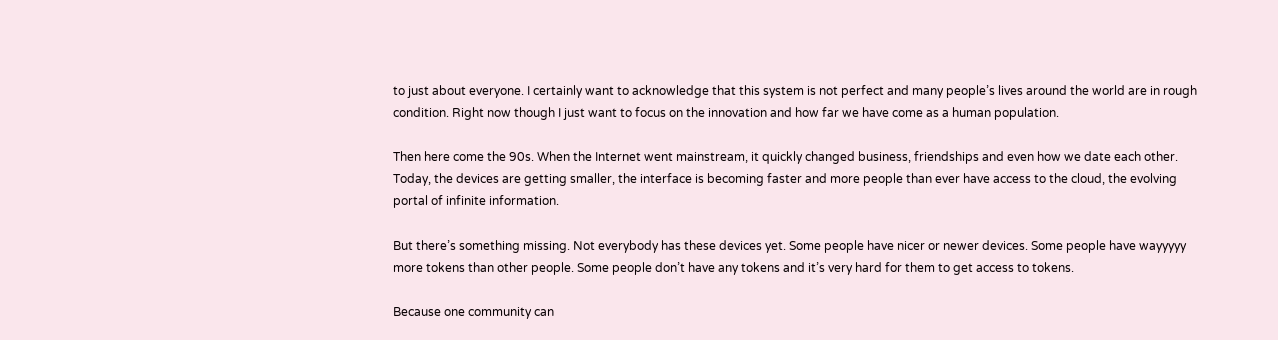to just about everyone. I certainly want to acknowledge that this system is not perfect and many people’s lives around the world are in rough condition. Right now though I just want to focus on the innovation and how far we have come as a human population.

Then here come the 90s. When the Internet went mainstream, it quickly changed business, friendships and even how we date each other. Today, the devices are getting smaller, the interface is becoming faster and more people than ever have access to the cloud, the evolving portal of infinite information.

But there’s something missing. Not everybody has these devices yet. Some people have nicer or newer devices. Some people have wayyyyy more tokens than other people. Some people don’t have any tokens and it’s very hard for them to get access to tokens.

Because one community can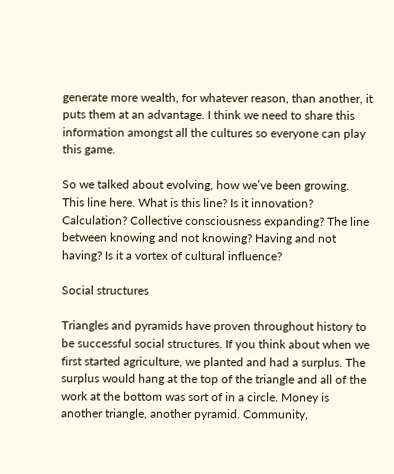generate more wealth, for whatever reason, than another, it puts them at an advantage. I think we need to share this information amongst all the cultures so everyone can play this game.

So we talked about evolving, how we’ve been growing. This line here. What is this line? Is it innovation? Calculation? Collective consciousness expanding? The line between knowing and not knowing? Having and not having? Is it a vortex of cultural influence?

Social structures

Triangles and pyramids have proven throughout history to be successful social structures. If you think about when we first started agriculture, we planted and had a surplus. The surplus would hang at the top of the triangle and all of the work at the bottom was sort of in a circle. Money is another triangle, another pyramid. Community,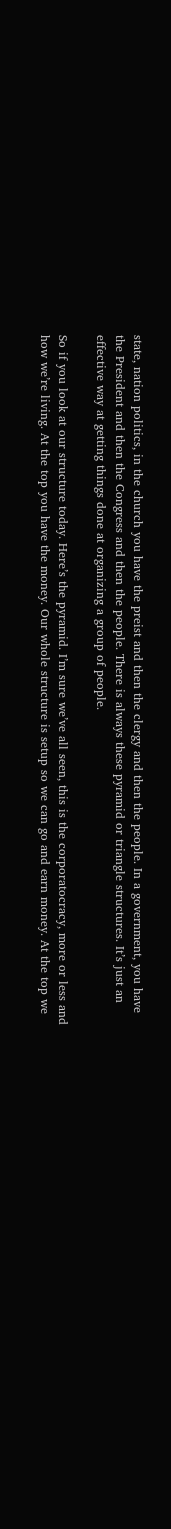state, nation politics, in the church you have the preist and then the clergy and then the people. In a government, you have the President and then the Congress and then the people. There is always these pyramid or triangle structures. It’s just an effective way at getting things done at organizing a group of people.

So if you look at our structure today. Here’s the pyramid. I’m sure we’ve all seen, this is the corporatocracy, more or less and how we’re living. At the top you have the money. Our whole structure is setup so we can go and earn money. At the top we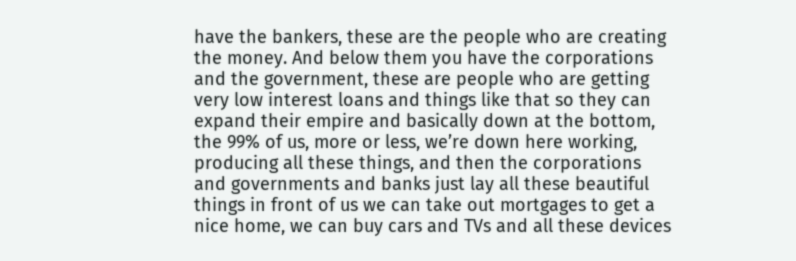have the bankers, these are the people who are creating the money. And below them you have the corporations and the government, these are people who are getting very low interest loans and things like that so they can expand their empire and basically down at the bottom, the 99% of us, more or less, we’re down here working, producing all these things, and then the corporations and governments and banks just lay all these beautiful things in front of us we can take out mortgages to get a nice home, we can buy cars and TVs and all these devices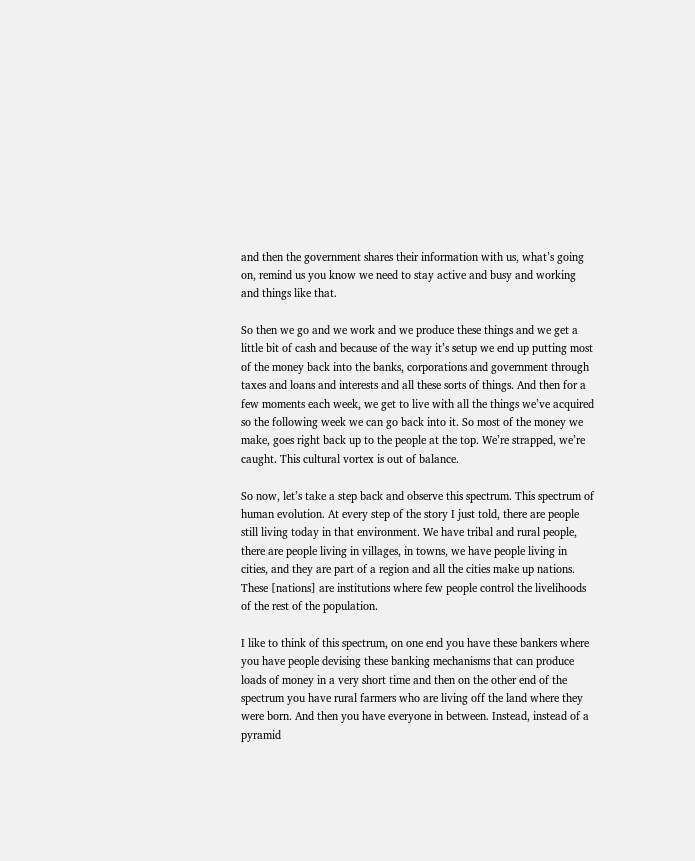and then the government shares their information with us, what’s going on, remind us you know we need to stay active and busy and working and things like that.

So then we go and we work and we produce these things and we get a little bit of cash and because of the way it’s setup we end up putting most of the money back into the banks, corporations and government through taxes and loans and interests and all these sorts of things. And then for a few moments each week, we get to live with all the things we’ve acquired so the following week we can go back into it. So most of the money we make, goes right back up to the people at the top. We’re strapped, we’re caught. This cultural vortex is out of balance.

So now, let’s take a step back and observe this spectrum. This spectrum of human evolution. At every step of the story I just told, there are people still living today in that environment. We have tribal and rural people, there are people living in villages, in towns, we have people living in cities, and they are part of a region and all the cities make up nations. These [nations] are institutions where few people control the livelihoods of the rest of the population.

I like to think of this spectrum, on one end you have these bankers where you have people devising these banking mechanisms that can produce loads of money in a very short time and then on the other end of the spectrum you have rural farmers who are living off the land where they were born. And then you have everyone in between. Instead, instead of a pyramid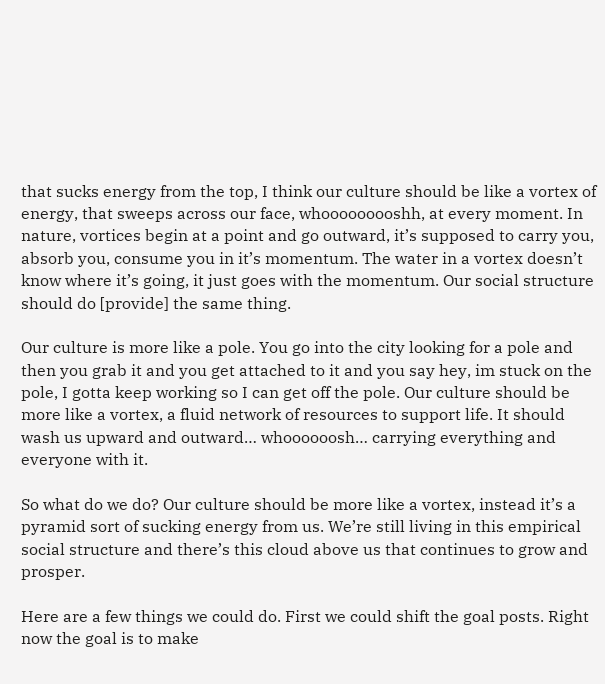that sucks energy from the top, I think our culture should be like a vortex of energy, that sweeps across our face, whooooooooshh, at every moment. In nature, vortices begin at a point and go outward, it’s supposed to carry you, absorb you, consume you in it’s momentum. The water in a vortex doesn’t know where it’s going, it just goes with the momentum. Our social structure should do [provide] the same thing.

Our culture is more like a pole. You go into the city looking for a pole and then you grab it and you get attached to it and you say hey, im stuck on the pole, I gotta keep working so I can get off the pole. Our culture should be more like a vortex, a fluid network of resources to support life. It should wash us upward and outward… whoooooosh… carrying everything and everyone with it.

So what do we do? Our culture should be more like a vortex, instead it’s a pyramid sort of sucking energy from us. We’re still living in this empirical social structure and there’s this cloud above us that continues to grow and prosper.

Here are a few things we could do. First we could shift the goal posts. Right now the goal is to make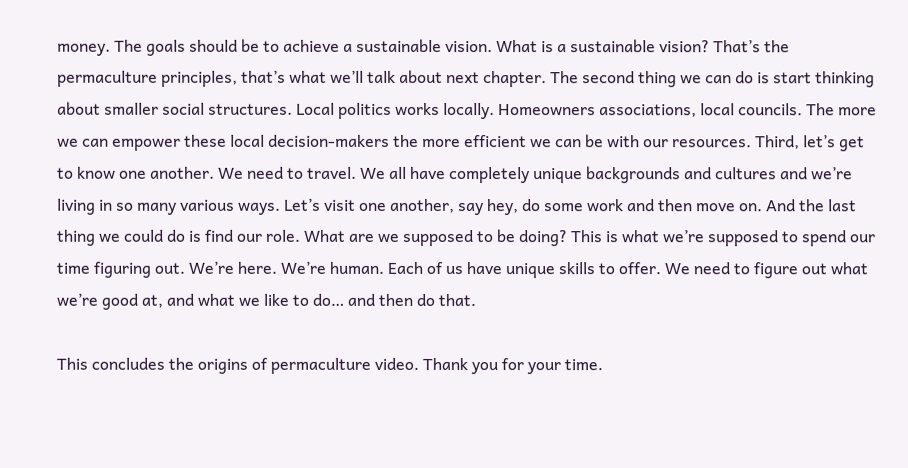money. The goals should be to achieve a sustainable vision. What is a sustainable vision? That’s the permaculture principles, that’s what we’ll talk about next chapter. The second thing we can do is start thinking about smaller social structures. Local politics works locally. Homeowners associations, local councils. The more we can empower these local decision-makers the more efficient we can be with our resources. Third, let’s get to know one another. We need to travel. We all have completely unique backgrounds and cultures and we’re living in so many various ways. Let’s visit one another, say hey, do some work and then move on. And the last thing we could do is find our role. What are we supposed to be doing? This is what we’re supposed to spend our time figuring out. We’re here. We’re human. Each of us have unique skills to offer. We need to figure out what we’re good at, and what we like to do… and then do that.

This concludes the origins of permaculture video. Thank you for your time.